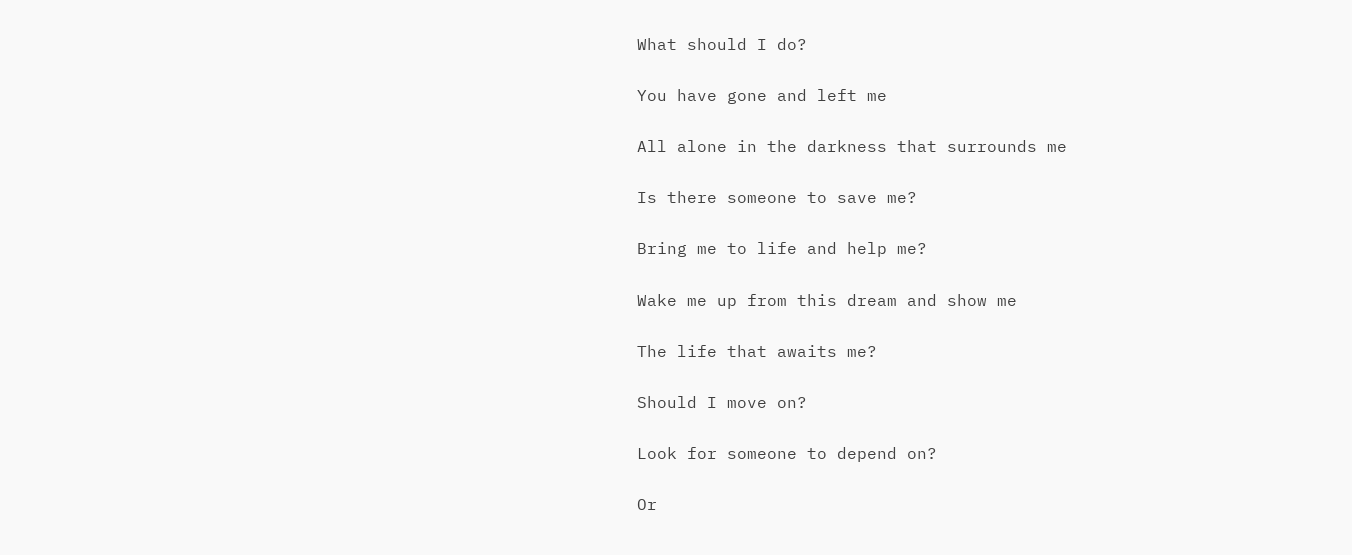What should I do?

You have gone and left me

All alone in the darkness that surrounds me

Is there someone to save me?

Bring me to life and help me?

Wake me up from this dream and show me

The life that awaits me?

Should I move on?

Look for someone to depend on?

Or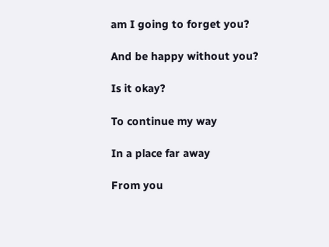am I going to forget you?

And be happy without you?

Is it okay?

To continue my way

In a place far away

From you